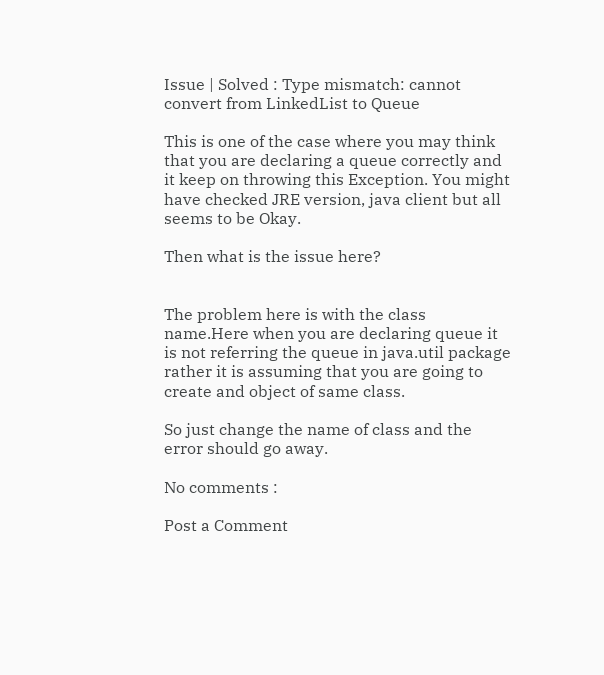Issue | Solved : Type mismatch: cannot convert from LinkedList to Queue

This is one of the case where you may think that you are declaring a queue correctly and it keep on throwing this Exception. You might have checked JRE version, java client but all seems to be Okay.

Then what is the issue here?


The problem here is with the class name.Here when you are declaring queue it is not referring the queue in java.util package rather it is assuming that you are going to create and object of same class.

So just change the name of class and the error should go away.

No comments :

Post a Comment